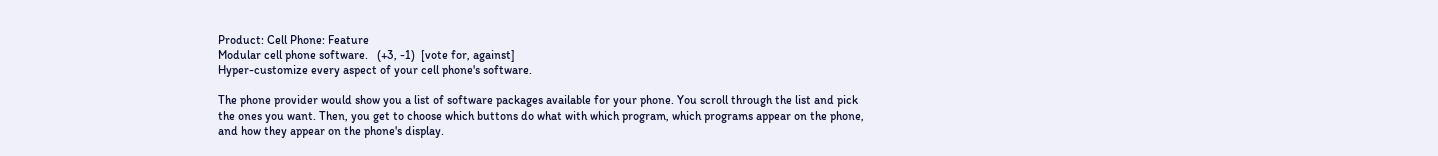Product: Cell Phone: Feature
Modular cell phone software.   (+3, -1)  [vote for, against]
Hyper-customize every aspect of your cell phone's software.

The phone provider would show you a list of software packages available for your phone. You scroll through the list and pick the ones you want. Then, you get to choose which buttons do what with which program, which programs appear on the phone, and how they appear on the phone's display.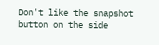Don't like the snapshot button on the side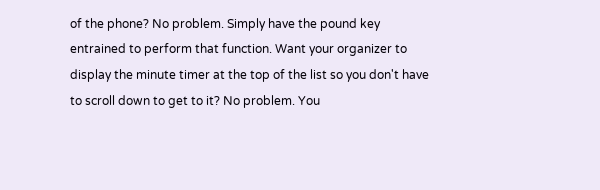of the phone? No problem. Simply have the pound key entrained to perform that function. Want your organizer to display the minute timer at the top of the list so you don't have to scroll down to get to it? No problem. You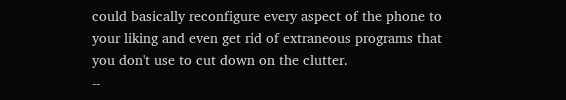could basically reconfigure every aspect of the phone to your liking and even get rid of extraneous programs that you don't use to cut down on the clutter.
--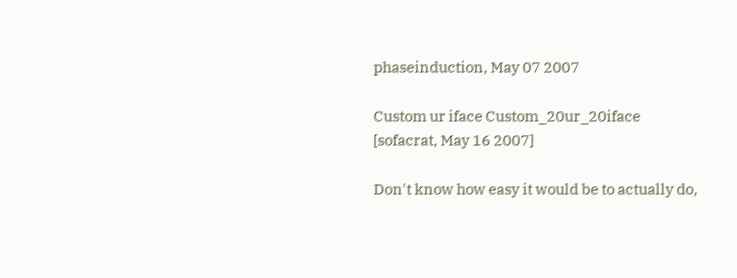phaseinduction, May 07 2007

Custom ur iface Custom_20ur_20iface
[sofacrat, May 16 2007]

Don't know how easy it would be to actually do,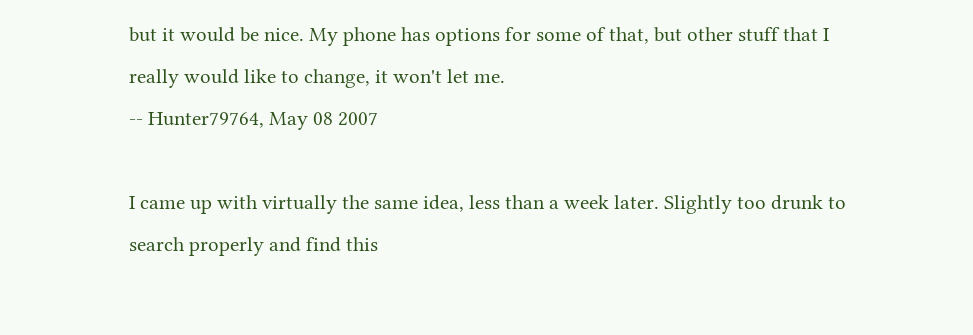but it would be nice. My phone has options for some of that, but other stuff that I really would like to change, it won't let me.
-- Hunter79764, May 08 2007

I came up with virtually the same idea, less than a week later. Slightly too drunk to search properly and find this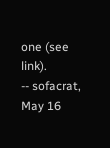one (see link).
-- sofacrat, May 16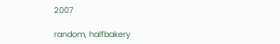2007

random, halfbakery